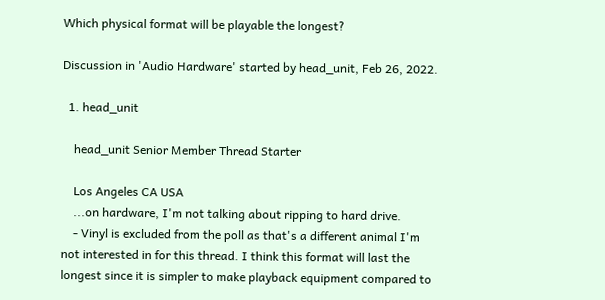Which physical format will be playable the longest?

Discussion in 'Audio Hardware' started by head_unit, Feb 26, 2022.

  1. head_unit

    head_unit Senior Member Thread Starter

    Los Angeles CA USA
    ...on hardware, I'm not talking about ripping to hard drive.
    - Vinyl is excluded from the poll as that's a different animal I'm not interested in for this thread. I think this format will last the longest since it is simpler to make playback equipment compared to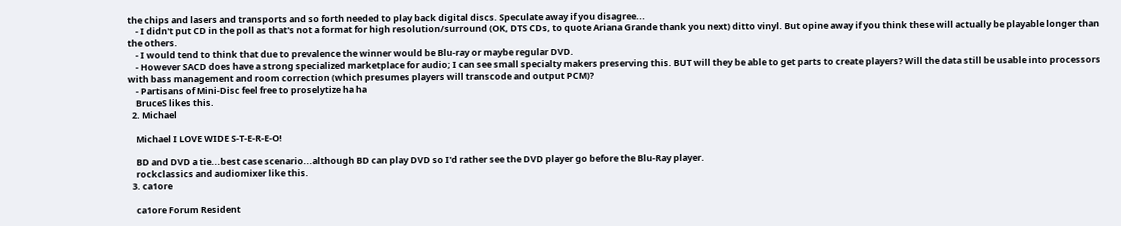the chips and lasers and transports and so forth needed to play back digital discs. Speculate away if you disagree...
    - I didn't put CD in the poll as that's not a format for high resolution/surround (OK, DTS CDs, to quote Ariana Grande thank you next) ditto vinyl. But opine away if you think these will actually be playable longer than the others.
    - I would tend to think that due to prevalence the winner would be Blu-ray or maybe regular DVD.
    - However SACD does have a strong specialized marketplace for audio; I can see small specialty makers preserving this. BUT will they be able to get parts to create players? Will the data still be usable into processors with bass management and room correction (which presumes players will transcode and output PCM)?
    - Partisans of Mini-Disc feel free to proselytize ha ha
    BruceS likes this.
  2. Michael

    Michael I LOVE WIDE S-T-E-R-E-O!

    BD and DVD a tie...best case scenario...although BD can play DVD so I'd rather see the DVD player go before the Blu-Ray player.
    rockclassics and audiomixer like this.
  3. ca1ore

    ca1ore Forum Resident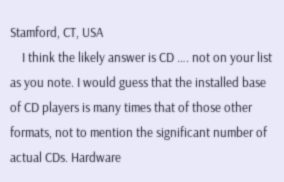Stamford, CT, USA
    I think the likely answer is CD …. not on your list as you note. I would guess that the installed base of CD players is many times that of those other formats, not to mention the significant number of actual CDs. Hardware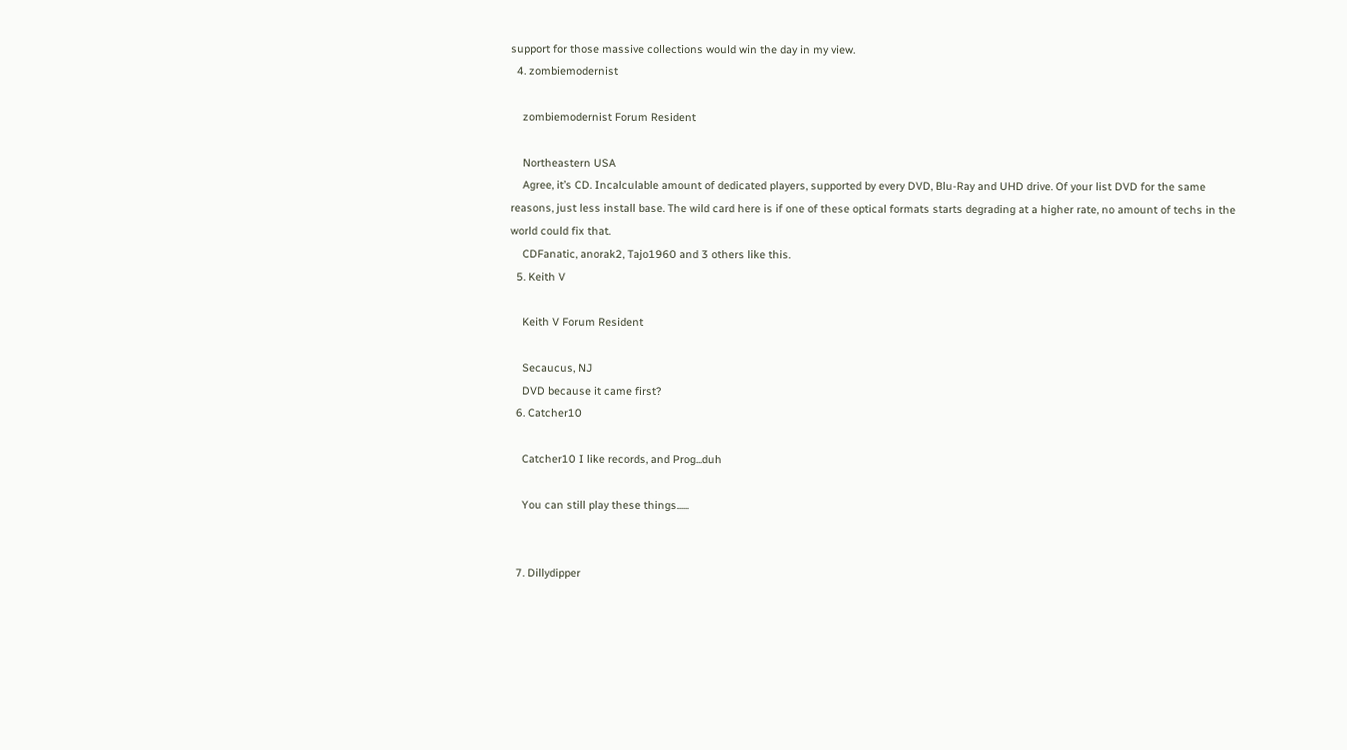support for those massive collections would win the day in my view.
  4. zombiemodernist

    zombiemodernist Forum Resident

    Northeastern USA
    Agree, it’s CD. Incalculable amount of dedicated players, supported by every DVD, Blu-Ray and UHD drive. Of your list DVD for the same reasons, just less install base. The wild card here is if one of these optical formats starts degrading at a higher rate, no amount of techs in the world could fix that.
    CDFanatic, anorak2, Tajo1960 and 3 others like this.
  5. Keith V

    Keith V Forum Resident

    Secaucus, NJ
    DVD because it came first?
  6. Catcher10

    Catcher10 I like records, and Prog...duh

    You can still play these things......


  7. Dillydipper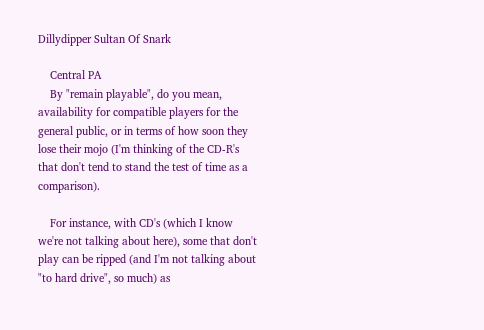Dillydipper Sultan Of Snark

    Central PA
    By "remain playable", do you mean, availability for compatible players for the general public, or in terms of how soon they lose their mojo (I'm thinking of the CD-R's that don't tend to stand the test of time as a comparison).

    For instance, with CD's (which I know we're not talking about here), some that don't play can be ripped (and I'm not talking about "to hard drive", so much) as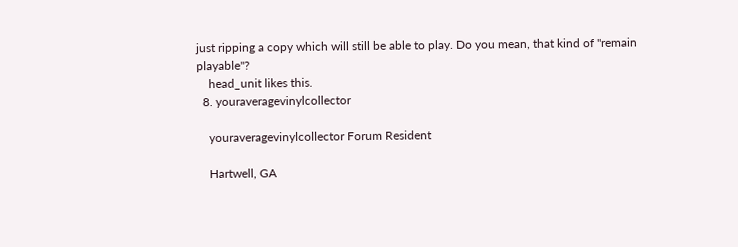just ripping a copy which will still be able to play. Do you mean, that kind of "remain playable"?
    head_unit likes this.
  8. youraveragevinylcollector

    youraveragevinylcollector Forum Resident

    Hartwell, GA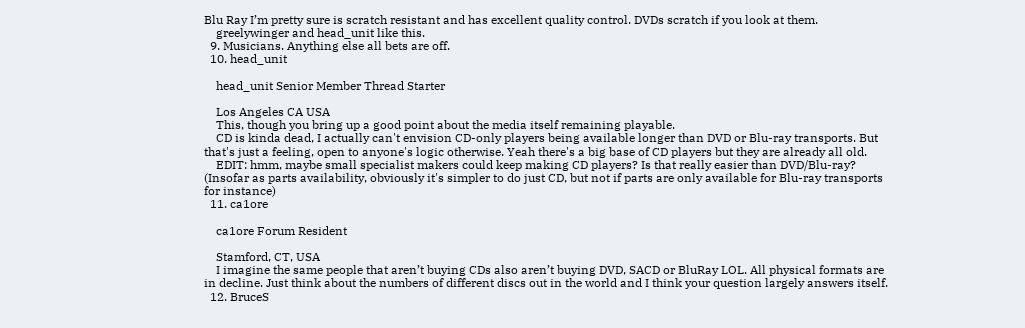Blu Ray I’m pretty sure is scratch resistant and has excellent quality control. DVDs scratch if you look at them.
    greelywinger and head_unit like this.
  9. Musicians. Anything else all bets are off.
  10. head_unit

    head_unit Senior Member Thread Starter

    Los Angeles CA USA
    This, though you bring up a good point about the media itself remaining playable.
    CD is kinda dead, I actually can't envision CD-only players being available longer than DVD or Blu-ray transports. But that's just a feeling, open to anyone's logic otherwise. Yeah there's a big base of CD players but they are already all old.
    EDIT: hmm, maybe small specialist makers could keep making CD players? Is that really easier than DVD/Blu-ray? (Insofar as parts availability, obviously it's simpler to do just CD, but not if parts are only available for Blu-ray transports for instance)
  11. ca1ore

    ca1ore Forum Resident

    Stamford, CT, USA
    I imagine the same people that aren’t buying CDs also aren’t buying DVD, SACD or BluRay LOL. All physical formats are in decline. Just think about the numbers of different discs out in the world and I think your question largely answers itself.
  12. BruceS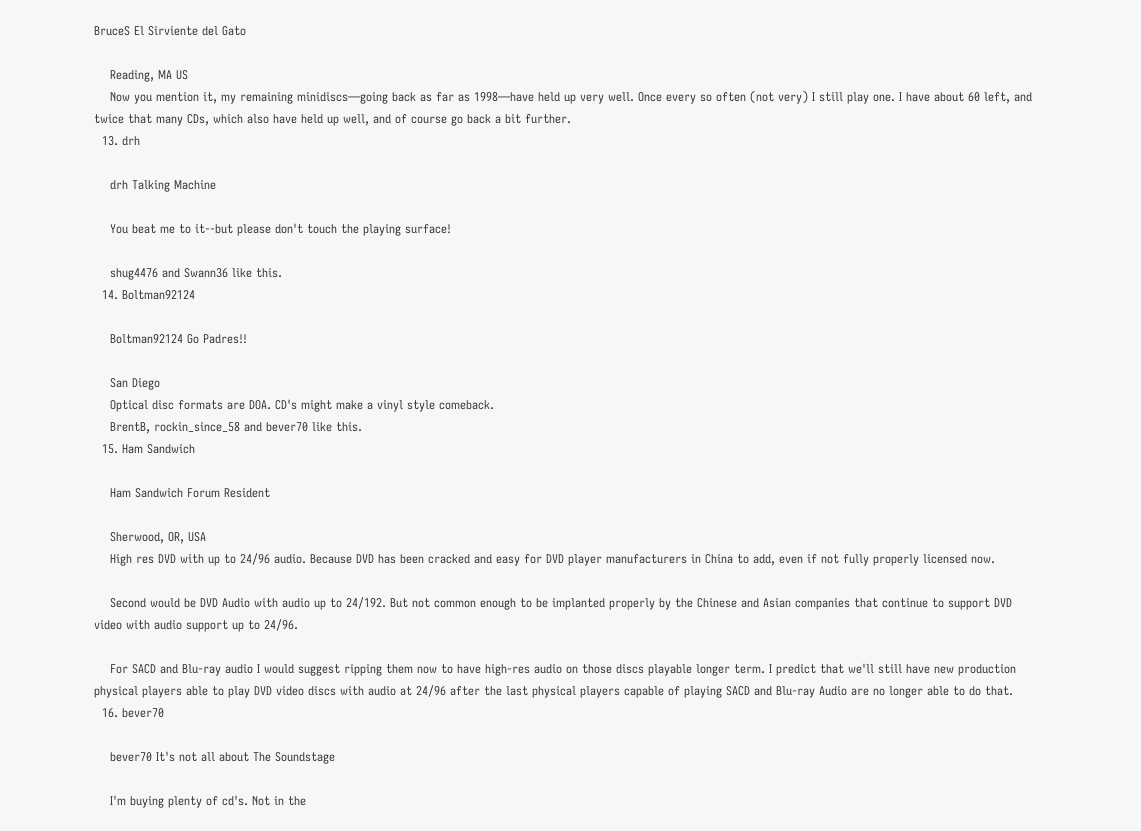BruceS El Sirviente del Gato

    Reading, MA US
    Now you mention it, my remaining minidiscs—going back as far as 1998—have held up very well. Once every so often (not very) I still play one. I have about 60 left, and twice that many CDs, which also have held up well, and of course go back a bit further.
  13. drh

    drh Talking Machine

    You beat me to it--but please don't touch the playing surface!

    shug4476 and Swann36 like this.
  14. Boltman92124

    Boltman92124 Go Padres!!

    San Diego
    Optical disc formats are DOA. CD's might make a vinyl style comeback.
    BrentB, rockin_since_58 and bever70 like this.
  15. Ham Sandwich

    Ham Sandwich Forum Resident

    Sherwood, OR, USA
    High res DVD with up to 24/96 audio. Because DVD has been cracked and easy for DVD player manufacturers in China to add, even if not fully properly licensed now.

    Second would be DVD Audio with audio up to 24/192. But not common enough to be implanted properly by the Chinese and Asian companies that continue to support DVD video with audio support up to 24/96.

    For SACD and Blu-ray audio I would suggest ripping them now to have high-res audio on those discs playable longer term. I predict that we'll still have new production physical players able to play DVD video discs with audio at 24/96 after the last physical players capable of playing SACD and Blu-ray Audio are no longer able to do that.
  16. bever70

    bever70 It's not all about The Soundstage

    I'm buying plenty of cd's. Not in the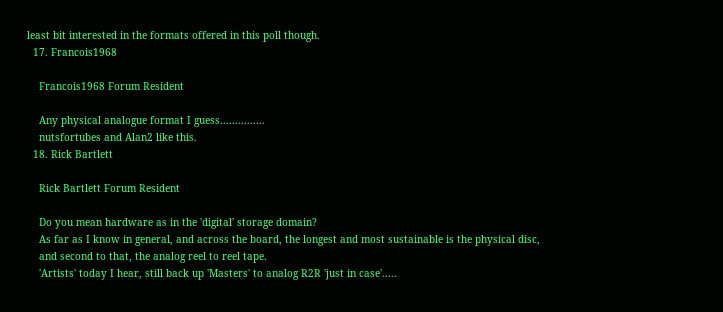least bit interested in the formats offered in this poll though.
  17. Francois1968

    Francois1968 Forum Resident

    Any physical analogue format I guess...............
    nutsfortubes and Alan2 like this.
  18. Rick Bartlett

    Rick Bartlett Forum Resident

    Do you mean hardware as in the 'digital' storage domain?
    As far as I know in general, and across the board, the longest and most sustainable is the physical disc,
    and second to that, the analog reel to reel tape.
    'Artists' today I hear, still back up 'Masters' to analog R2R 'just in case'.....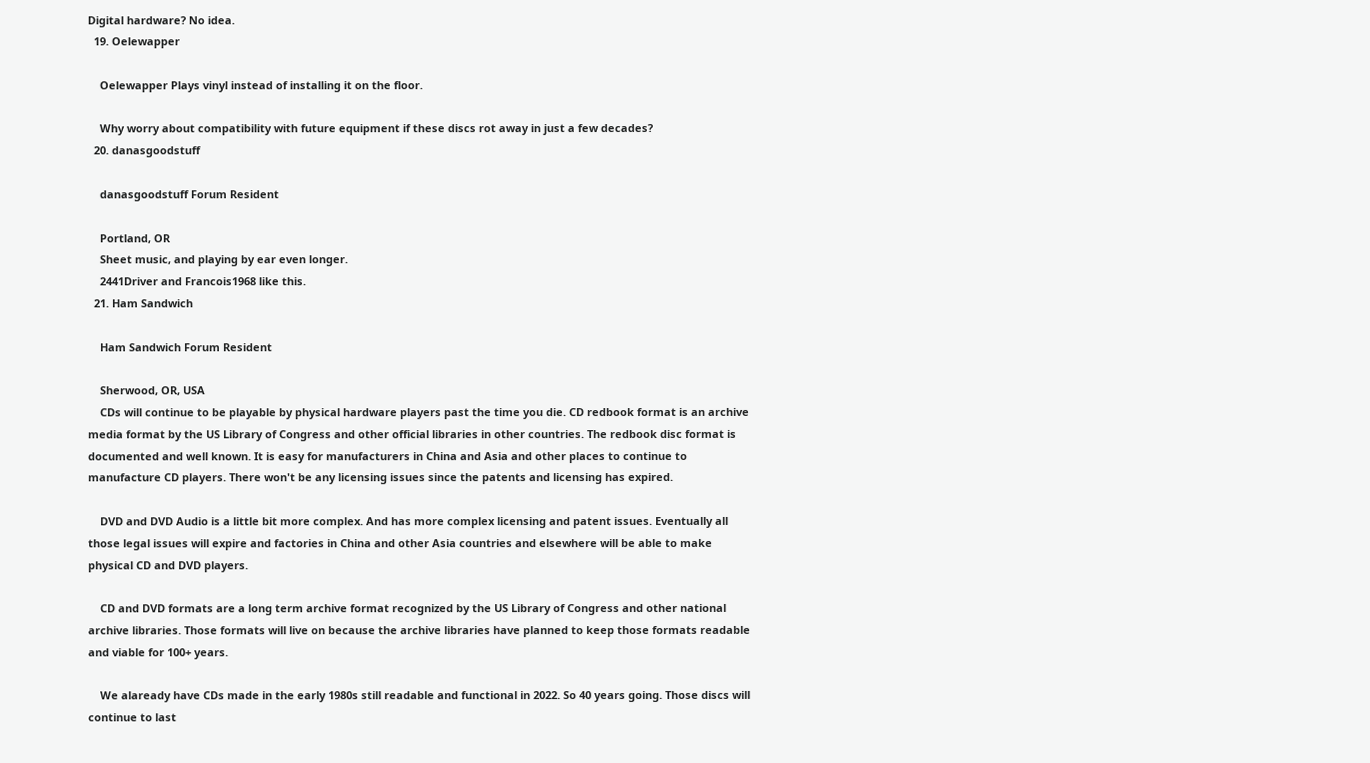Digital hardware? No idea.
  19. Oelewapper

    Oelewapper Plays vinyl instead of installing it on the floor.

    Why worry about compatibility with future equipment if these discs rot away in just a few decades?
  20. danasgoodstuff

    danasgoodstuff Forum Resident

    Portland, OR
    Sheet music, and playing by ear even longer.
    2441Driver and Francois1968 like this.
  21. Ham Sandwich

    Ham Sandwich Forum Resident

    Sherwood, OR, USA
    CDs will continue to be playable by physical hardware players past the time you die. CD redbook format is an archive media format by the US Library of Congress and other official libraries in other countries. The redbook disc format is documented and well known. It is easy for manufacturers in China and Asia and other places to continue to manufacture CD players. There won't be any licensing issues since the patents and licensing has expired.

    DVD and DVD Audio is a little bit more complex. And has more complex licensing and patent issues. Eventually all those legal issues will expire and factories in China and other Asia countries and elsewhere will be able to make physical CD and DVD players.

    CD and DVD formats are a long term archive format recognized by the US Library of Congress and other national archive libraries. Those formats will live on because the archive libraries have planned to keep those formats readable and viable for 100+ years.

    We alaready have CDs made in the early 1980s still readable and functional in 2022. So 40 years going. Those discs will continue to last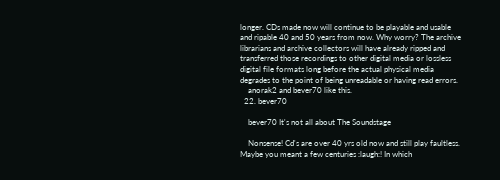longer. CDs made now will continue to be playable and usable and ripable 40 and 50 years from now. Why worry? The archive librarians and archive collectors will have already ripped and transferred those recordings to other digital media or lossless digital file formats long before the actual physical media degrades to the point of being unreadable or having read errors.
    anorak2 and bever70 like this.
  22. bever70

    bever70 It's not all about The Soundstage

    Nonsense! Cd's are over 40 yrs old now and still play faultless. Maybe you meant a few centuries :laugh:! In which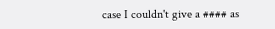case I couldn't give a #### as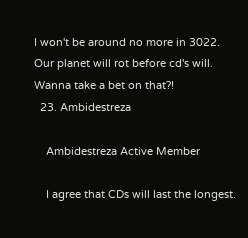I won't be around no more in 3022. Our planet will rot before cd's will. Wanna take a bet on that?!
  23. Ambidestreza

    Ambidestreza Active Member

    I agree that CDs will last the longest.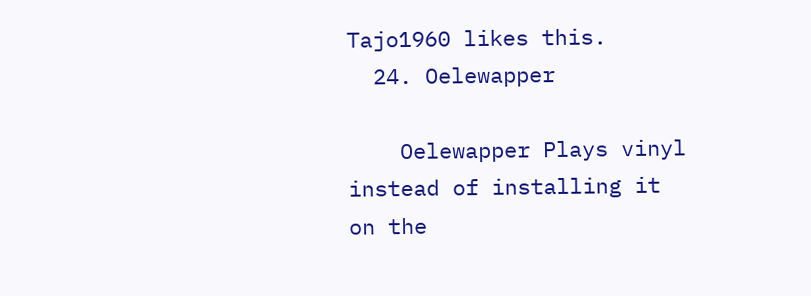Tajo1960 likes this.
  24. Oelewapper

    Oelewapper Plays vinyl instead of installing it on the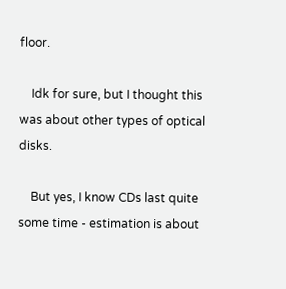floor.

    Idk for sure, but I thought this was about other types of optical disks.

    But yes, I know CDs last quite some time - estimation is about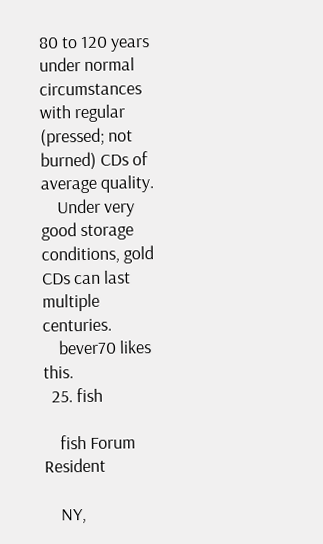80 to 120 years under normal circumstances with regular (pressed; not burned) CDs of average quality.
    Under very good storage conditions, gold CDs can last multiple centuries.
    bever70 likes this.
  25. fish

    fish Forum Resident

    NY,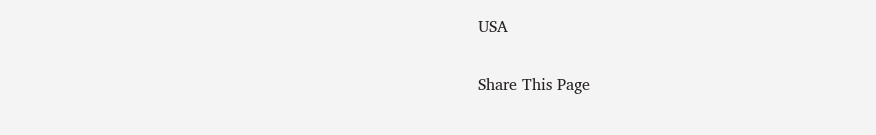USA

Share This Page